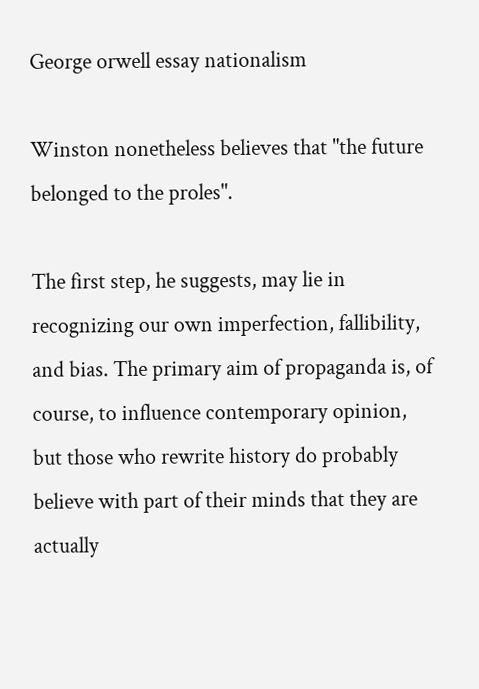George orwell essay nationalism

Winston nonetheless believes that "the future belonged to the proles".

The first step, he suggests, may lie in recognizing our own imperfection, fallibility, and bias. The primary aim of propaganda is, of course, to influence contemporary opinion, but those who rewrite history do probably believe with part of their minds that they are actually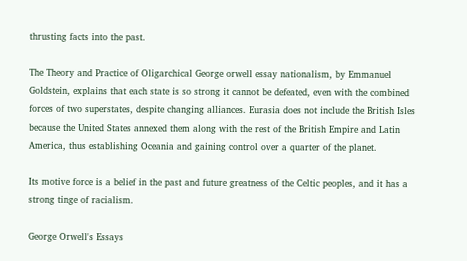thrusting facts into the past.

The Theory and Practice of Oligarchical George orwell essay nationalism, by Emmanuel Goldstein, explains that each state is so strong it cannot be defeated, even with the combined forces of two superstates, despite changing alliances. Eurasia does not include the British Isles because the United States annexed them along with the rest of the British Empire and Latin America, thus establishing Oceania and gaining control over a quarter of the planet.

Its motive force is a belief in the past and future greatness of the Celtic peoples, and it has a strong tinge of racialism.

George Orwell's Essays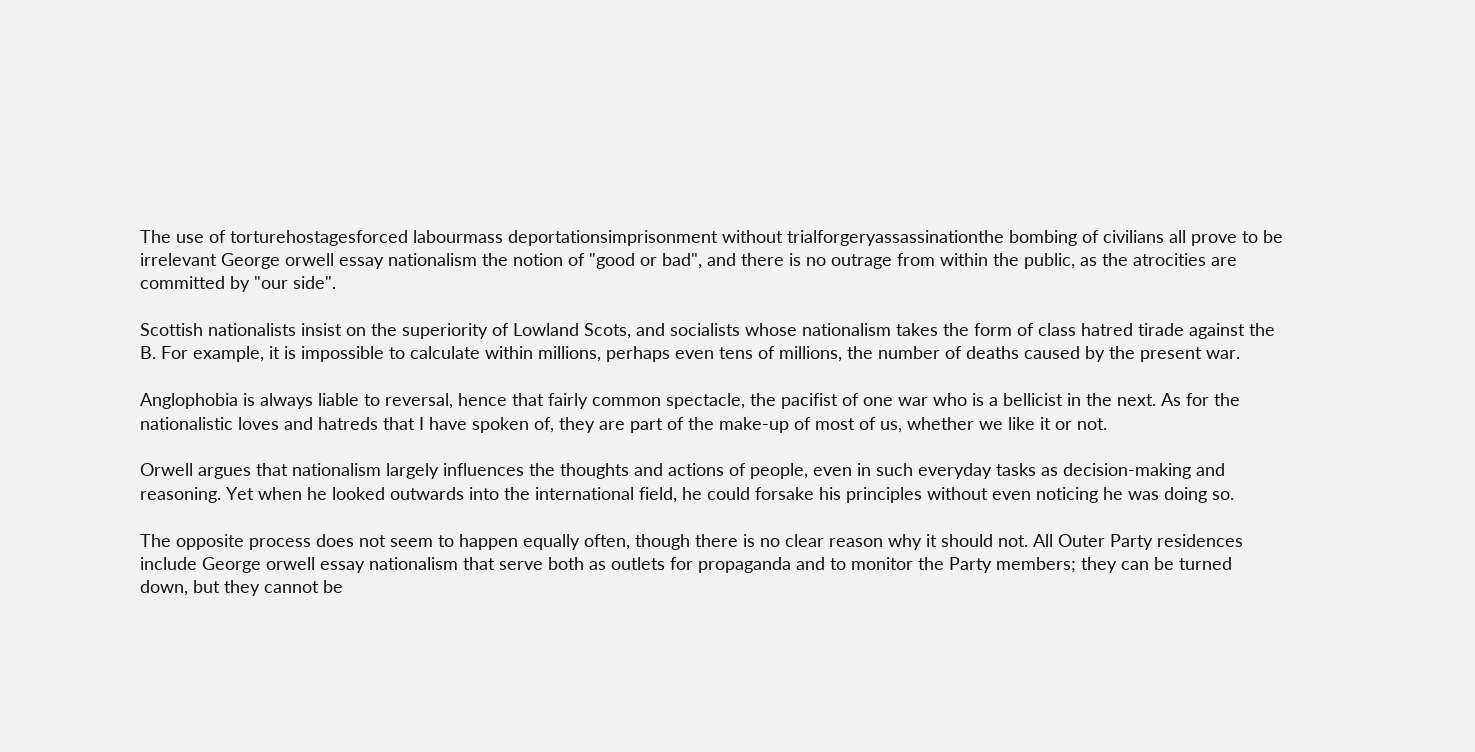The use of torturehostagesforced labourmass deportationsimprisonment without trialforgeryassassinationthe bombing of civilians all prove to be irrelevant George orwell essay nationalism the notion of "good or bad", and there is no outrage from within the public, as the atrocities are committed by "our side".

Scottish nationalists insist on the superiority of Lowland Scots, and socialists whose nationalism takes the form of class hatred tirade against the B. For example, it is impossible to calculate within millions, perhaps even tens of millions, the number of deaths caused by the present war.

Anglophobia is always liable to reversal, hence that fairly common spectacle, the pacifist of one war who is a bellicist in the next. As for the nationalistic loves and hatreds that I have spoken of, they are part of the make-up of most of us, whether we like it or not.

Orwell argues that nationalism largely influences the thoughts and actions of people, even in such everyday tasks as decision-making and reasoning. Yet when he looked outwards into the international field, he could forsake his principles without even noticing he was doing so.

The opposite process does not seem to happen equally often, though there is no clear reason why it should not. All Outer Party residences include George orwell essay nationalism that serve both as outlets for propaganda and to monitor the Party members; they can be turned down, but they cannot be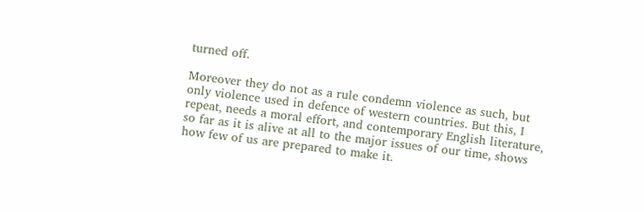turned off.

Moreover they do not as a rule condemn violence as such, but only violence used in defence of western countries. But this, I repeat, needs a moral effort, and contemporary English literature, so far as it is alive at all to the major issues of our time, shows how few of us are prepared to make it.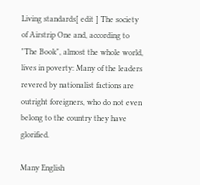Living standards[ edit ] The society of Airstrip One and, according to "The Book", almost the whole world, lives in poverty: Many of the leaders revered by nationalist factions are outright foreigners, who do not even belong to the country they have glorified.

Many English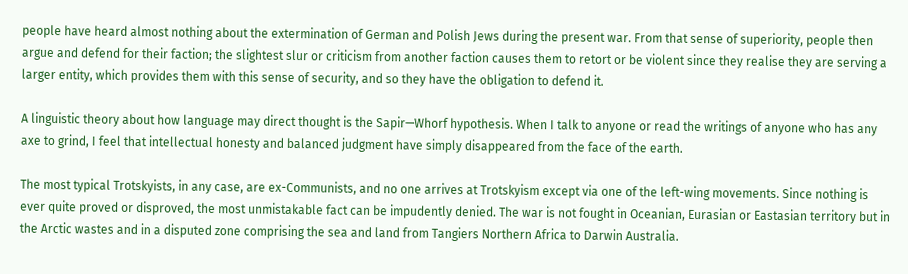people have heard almost nothing about the extermination of German and Polish Jews during the present war. From that sense of superiority, people then argue and defend for their faction; the slightest slur or criticism from another faction causes them to retort or be violent since they realise they are serving a larger entity, which provides them with this sense of security, and so they have the obligation to defend it.

A linguistic theory about how language may direct thought is the Sapir—Whorf hypothesis. When I talk to anyone or read the writings of anyone who has any axe to grind, I feel that intellectual honesty and balanced judgment have simply disappeared from the face of the earth.

The most typical Trotskyists, in any case, are ex-Communists, and no one arrives at Trotskyism except via one of the left-wing movements. Since nothing is ever quite proved or disproved, the most unmistakable fact can be impudently denied. The war is not fought in Oceanian, Eurasian or Eastasian territory but in the Arctic wastes and in a disputed zone comprising the sea and land from Tangiers Northern Africa to Darwin Australia.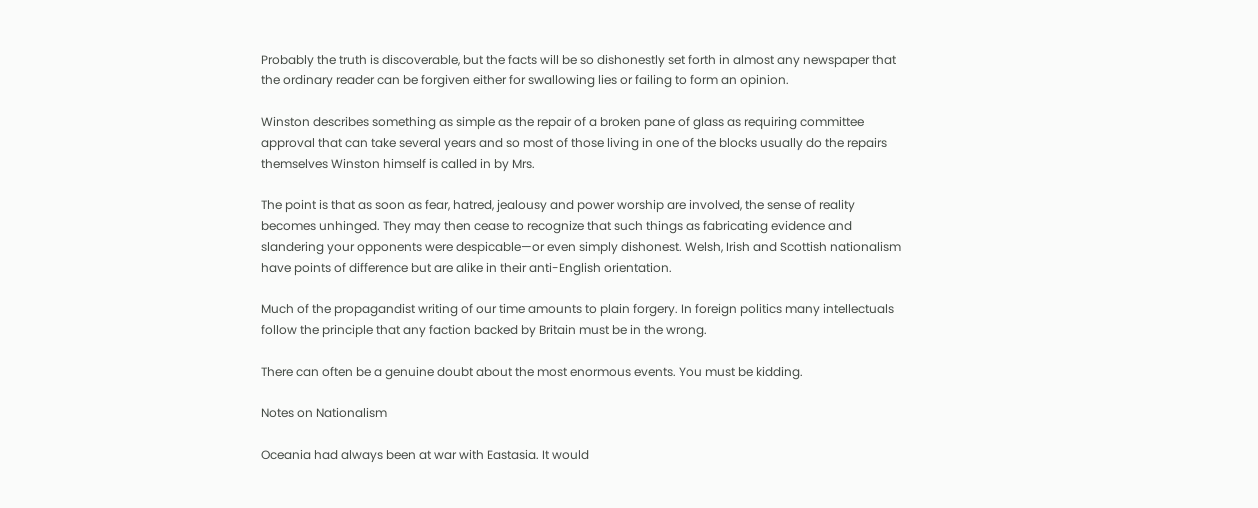Probably the truth is discoverable, but the facts will be so dishonestly set forth in almost any newspaper that the ordinary reader can be forgiven either for swallowing lies or failing to form an opinion.

Winston describes something as simple as the repair of a broken pane of glass as requiring committee approval that can take several years and so most of those living in one of the blocks usually do the repairs themselves Winston himself is called in by Mrs.

The point is that as soon as fear, hatred, jealousy and power worship are involved, the sense of reality becomes unhinged. They may then cease to recognize that such things as fabricating evidence and slandering your opponents were despicable—or even simply dishonest. Welsh, Irish and Scottish nationalism have points of difference but are alike in their anti-English orientation.

Much of the propagandist writing of our time amounts to plain forgery. In foreign politics many intellectuals follow the principle that any faction backed by Britain must be in the wrong.

There can often be a genuine doubt about the most enormous events. You must be kidding.

Notes on Nationalism

Oceania had always been at war with Eastasia. It would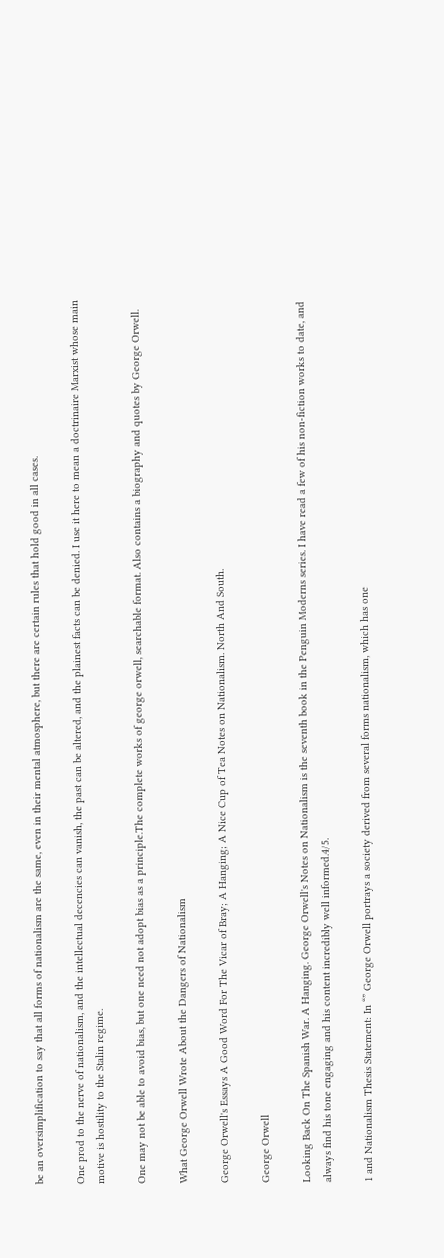be an oversimplification to say that all forms of nationalism are the same, even in their mental atmosphere, but there are certain rules that hold good in all cases.

One prod to the nerve of nationalism, and the intellectual decencies can vanish, the past can be altered, and the plainest facts can be denied. I use it here to mean a doctrinaire Marxist whose main motive is hostility to the Stalin regime.

One may not be able to avoid bias, but one need not adopt bias as a principle.The complete works of george orwell, searchable format. Also contains a biography and quotes by George Orwell.

What George Orwell Wrote About the Dangers of Nationalism

George Orwell's Essays A Good Word For The Vicar of Bray; A Hanging; A Nice Cup of Tea Notes on Nationalism. North And South.

George Orwell

Looking Back On The Spanish War. A Hanging. George Orwell's Notes on Nationalism is the seventh book in the Penguin Moderns series. I have read a few of his non-fiction works to date, and always find his tone engaging and his content incredibly well informed.4/5.

1 and Nationalism Thesis Statement: In “” George Orwell portrays a society derived from several forms nationalism, which has one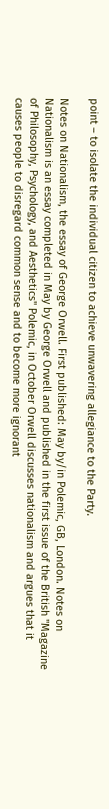point – to isolate the individual citizen to achieve unwavering allegiance to the Party.

Notes on Nationalism, the essay of George Orwell. First published: May by/in Polemic, GB, London. Notes on Nationalism is an essay completed in May by George Orwell and published in the first issue of the British "Magazine of Philosophy, Psychology, and Aesthetics" Polemic, in October Orwell discusses nationalism and argues that it causes people to disregard common sense and to become more ignorant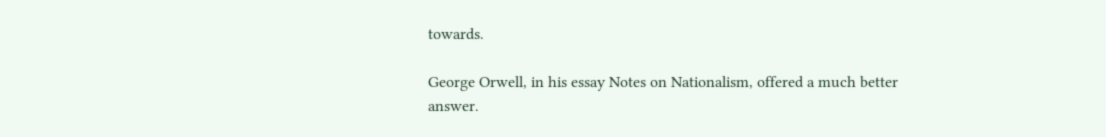towards.

George Orwell, in his essay Notes on Nationalism, offered a much better answer.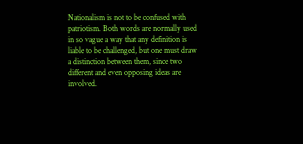Nationalism is not to be confused with patriotism. Both words are normally used in so vague a way that any definition is liable to be challenged, but one must draw a distinction between them, since two different and even opposing ideas are involved.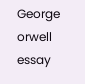George orwell essay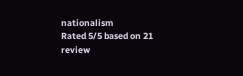nationalism
Rated 5/5 based on 21 review